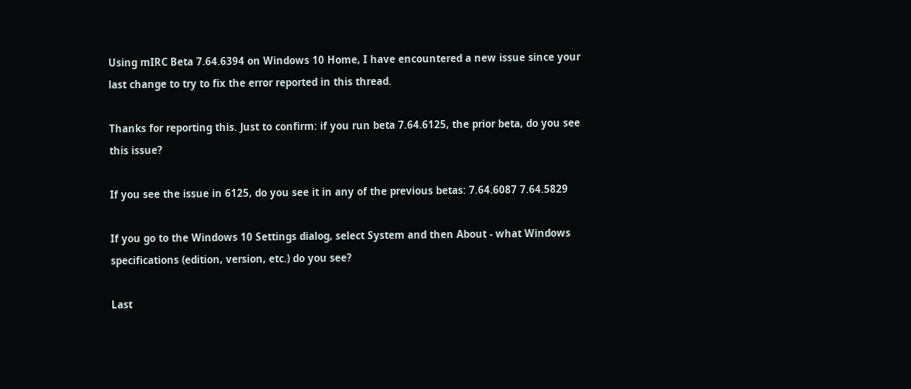Using mIRC Beta 7.64.6394 on Windows 10 Home, I have encountered a new issue since your last change to try to fix the error reported in this thread.

Thanks for reporting this. Just to confirm: if you run beta 7.64.6125, the prior beta, do you see this issue?

If you see the issue in 6125, do you see it in any of the previous betas: 7.64.6087 7.64.5829

If you go to the Windows 10 Settings dialog, select System and then About - what Windows specifications (edition, version, etc.) do you see?

Last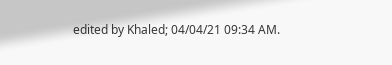edited by Khaled; 04/04/21 09:34 AM.